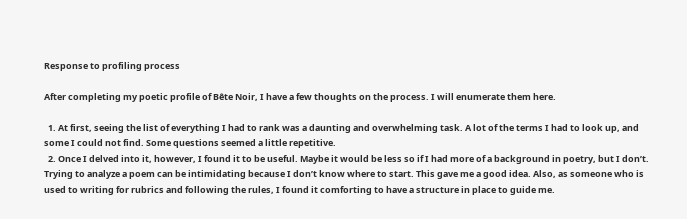Response to profiling process

After completing my poetic profile of Bête Noir, I have a few thoughts on the process. I will enumerate them here.

  1. At first, seeing the list of everything I had to rank was a daunting and overwhelming task. A lot of the terms I had to look up, and some I could not find. Some questions seemed a little repetitive.
  2. Once I delved into it, however, I found it to be useful. Maybe it would be less so if I had more of a background in poetry, but I don’t. Trying to analyze a poem can be intimidating because I don’t know where to start. This gave me a good idea. Also, as someone who is used to writing for rubrics and following the rules, I found it comforting to have a structure in place to guide me.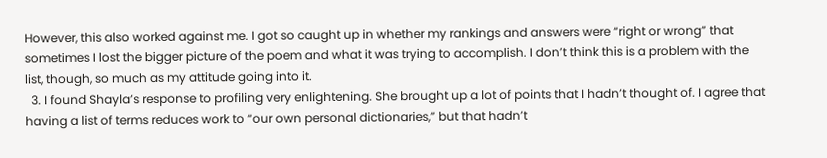However, this also worked against me. I got so caught up in whether my rankings and answers were “right or wrong” that sometimes I lost the bigger picture of the poem and what it was trying to accomplish. I don’t think this is a problem with the list, though, so much as my attitude going into it.
  3. I found Shayla’s response to profiling very enlightening. She brought up a lot of points that I hadn’t thought of. I agree that having a list of terms reduces work to “our own personal dictionaries,” but that hadn’t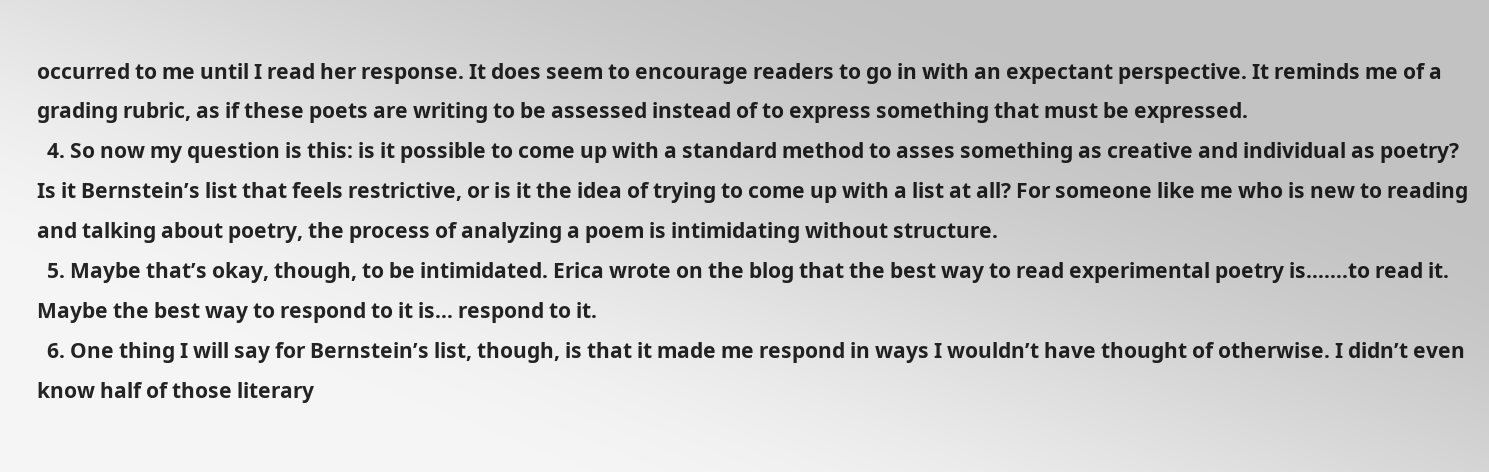occurred to me until I read her response. It does seem to encourage readers to go in with an expectant perspective. It reminds me of a grading rubric, as if these poets are writing to be assessed instead of to express something that must be expressed.
  4. So now my question is this: is it possible to come up with a standard method to asses something as creative and individual as poetry? Is it Bernstein’s list that feels restrictive, or is it the idea of trying to come up with a list at all? For someone like me who is new to reading and talking about poetry, the process of analyzing a poem is intimidating without structure.
  5. Maybe that’s okay, though, to be intimidated. Erica wrote on the blog that the best way to read experimental poetry is…….to read it. Maybe the best way to respond to it is… respond to it.
  6. One thing I will say for Bernstein’s list, though, is that it made me respond in ways I wouldn’t have thought of otherwise. I didn’t even know half of those literary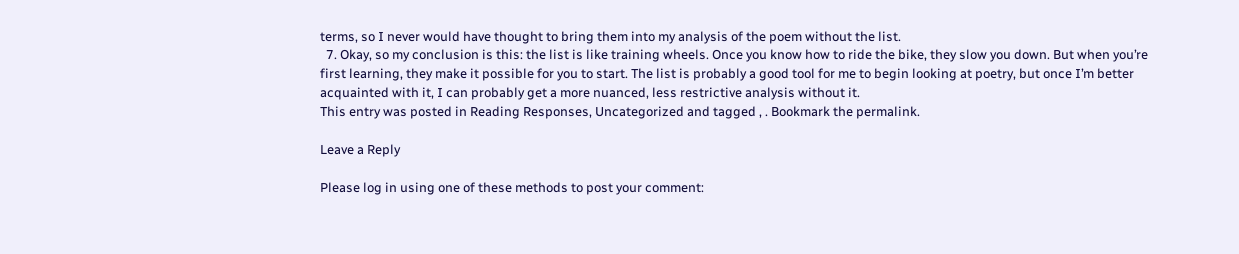terms, so I never would have thought to bring them into my analysis of the poem without the list.
  7. Okay, so my conclusion is this: the list is like training wheels. Once you know how to ride the bike, they slow you down. But when you’re first learning, they make it possible for you to start. The list is probably a good tool for me to begin looking at poetry, but once I’m better acquainted with it, I can probably get a more nuanced, less restrictive analysis without it.
This entry was posted in Reading Responses, Uncategorized and tagged , . Bookmark the permalink.

Leave a Reply

Please log in using one of these methods to post your comment: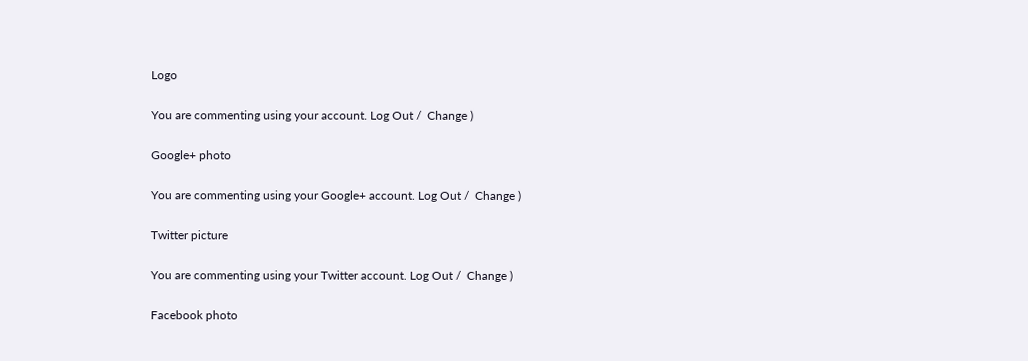Logo

You are commenting using your account. Log Out /  Change )

Google+ photo

You are commenting using your Google+ account. Log Out /  Change )

Twitter picture

You are commenting using your Twitter account. Log Out /  Change )

Facebook photo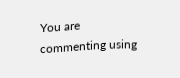You are commenting using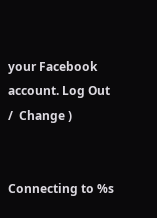your Facebook account. Log Out /  Change )


Connecting to %s